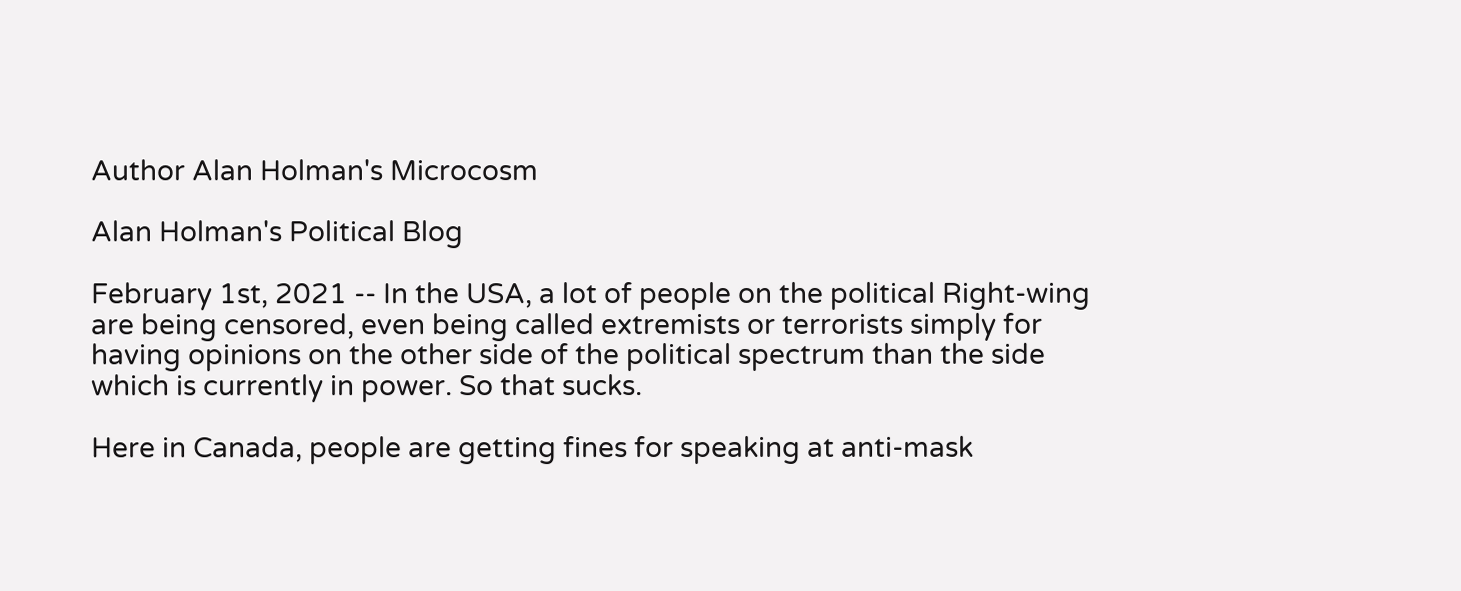Author Alan Holman's Microcosm

Alan Holman's Political Blog

February 1st, 2021 -- In the USA, a lot of people on the political Right-wing are being censored, even being called extremists or terrorists simply for having opinions on the other side of the political spectrum than the side which is currently in power. So that sucks.

Here in Canada, people are getting fines for speaking at anti-mask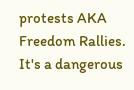protests AKA Freedom Rallies. It's a dangerous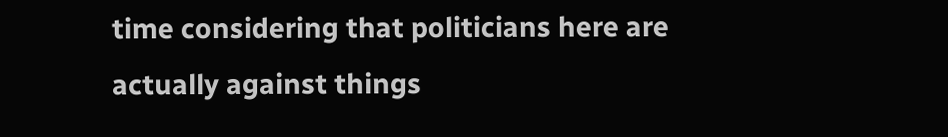time considering that politicians here are actually against things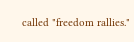called "freedom rallies."